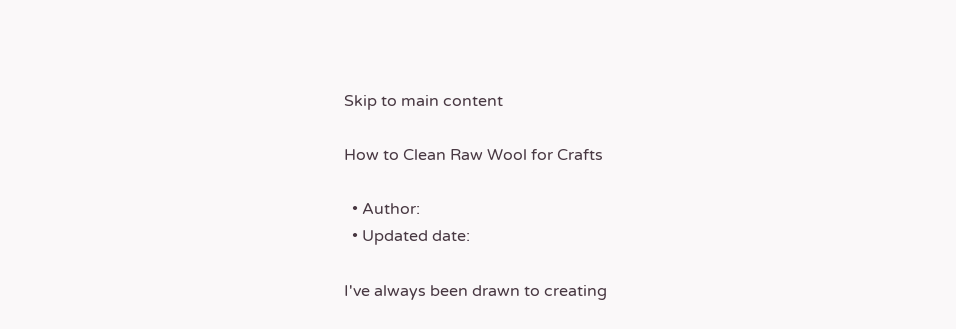Skip to main content

How to Clean Raw Wool for Crafts

  • Author:
  • Updated date:

I've always been drawn to creating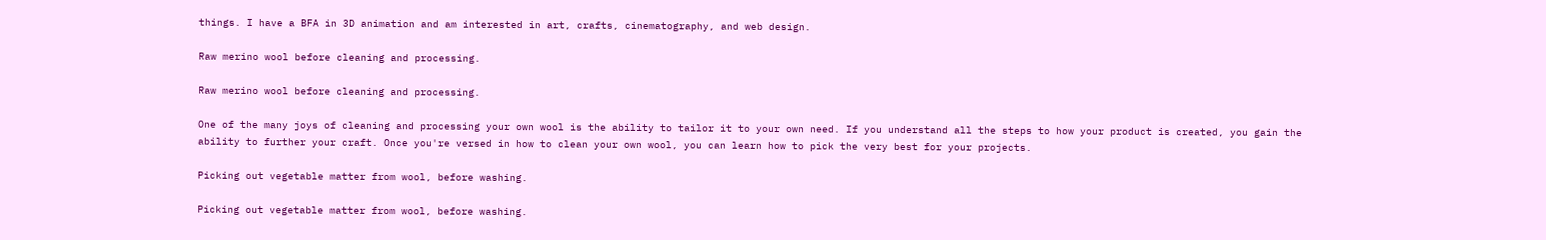things. I have a BFA in 3D animation and am interested in art, crafts, cinematography, and web design.

Raw merino wool before cleaning and processing.

Raw merino wool before cleaning and processing.

One of the many joys of cleaning and processing your own wool is the ability to tailor it to your own need. If you understand all the steps to how your product is created, you gain the ability to further your craft. Once you're versed in how to clean your own wool, you can learn how to pick the very best for your projects.

Picking out vegetable matter from wool, before washing.

Picking out vegetable matter from wool, before washing.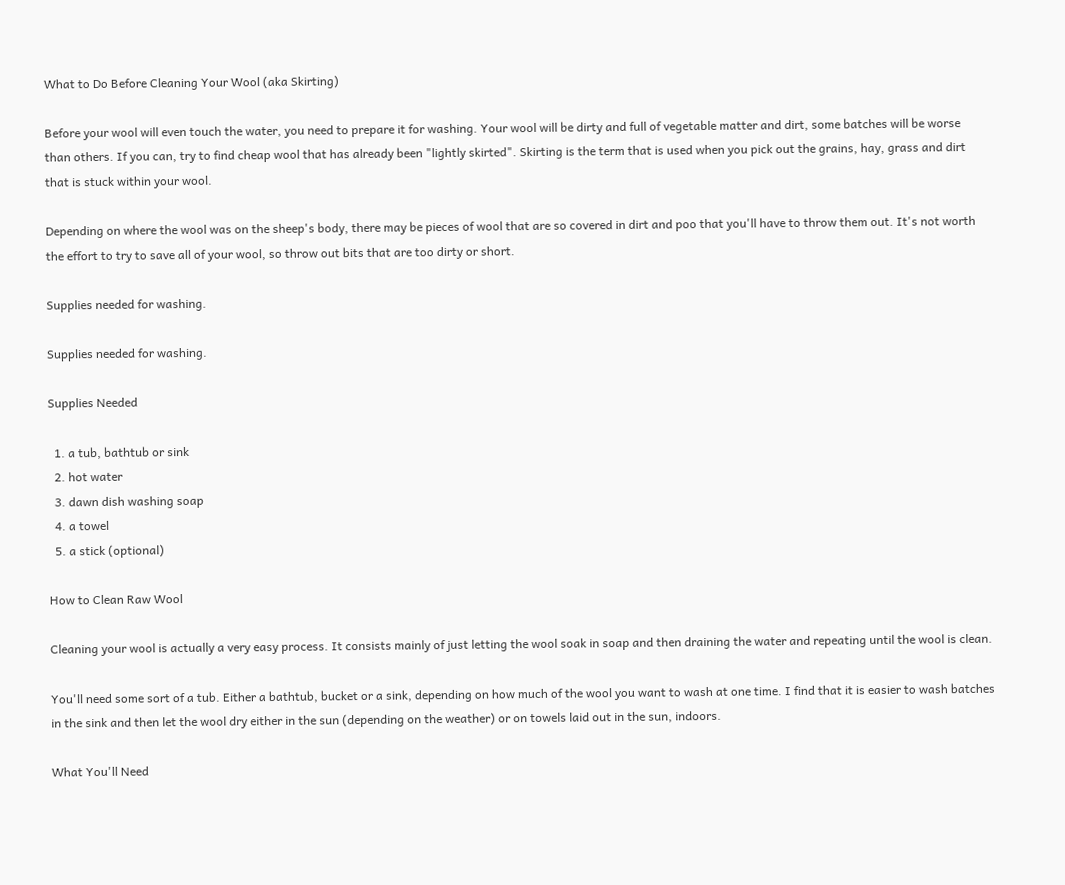What to Do Before Cleaning Your Wool (aka Skirting)

Before your wool will even touch the water, you need to prepare it for washing. Your wool will be dirty and full of vegetable matter and dirt, some batches will be worse than others. If you can, try to find cheap wool that has already been "lightly skirted". Skirting is the term that is used when you pick out the grains, hay, grass and dirt that is stuck within your wool.

Depending on where the wool was on the sheep's body, there may be pieces of wool that are so covered in dirt and poo that you'll have to throw them out. It's not worth the effort to try to save all of your wool, so throw out bits that are too dirty or short.

Supplies needed for washing.

Supplies needed for washing.

Supplies Needed

  1. a tub, bathtub or sink
  2. hot water
  3. dawn dish washing soap
  4. a towel
  5. a stick (optional)

How to Clean Raw Wool

Cleaning your wool is actually a very easy process. It consists mainly of just letting the wool soak in soap and then draining the water and repeating until the wool is clean.

You'll need some sort of a tub. Either a bathtub, bucket or a sink, depending on how much of the wool you want to wash at one time. I find that it is easier to wash batches in the sink and then let the wool dry either in the sun (depending on the weather) or on towels laid out in the sun, indoors.

What You'll Need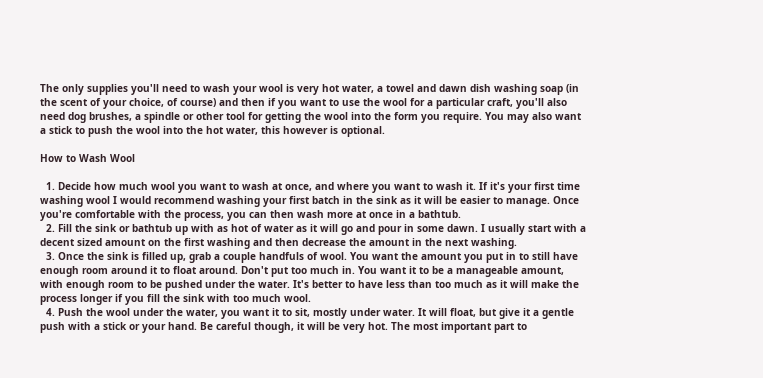The only supplies you'll need to wash your wool is very hot water, a towel and dawn dish washing soap (in the scent of your choice, of course) and then if you want to use the wool for a particular craft, you'll also need dog brushes, a spindle or other tool for getting the wool into the form you require. You may also want a stick to push the wool into the hot water, this however is optional.

How to Wash Wool

  1. Decide how much wool you want to wash at once, and where you want to wash it. If it's your first time washing wool I would recommend washing your first batch in the sink as it will be easier to manage. Once you're comfortable with the process, you can then wash more at once in a bathtub.
  2. Fill the sink or bathtub up with as hot of water as it will go and pour in some dawn. I usually start with a decent sized amount on the first washing and then decrease the amount in the next washing.
  3. Once the sink is filled up, grab a couple handfuls of wool. You want the amount you put in to still have enough room around it to float around. Don't put too much in. You want it to be a manageable amount, with enough room to be pushed under the water. It's better to have less than too much as it will make the process longer if you fill the sink with too much wool.
  4. Push the wool under the water, you want it to sit, mostly under water. It will float, but give it a gentle push with a stick or your hand. Be careful though, it will be very hot. The most important part to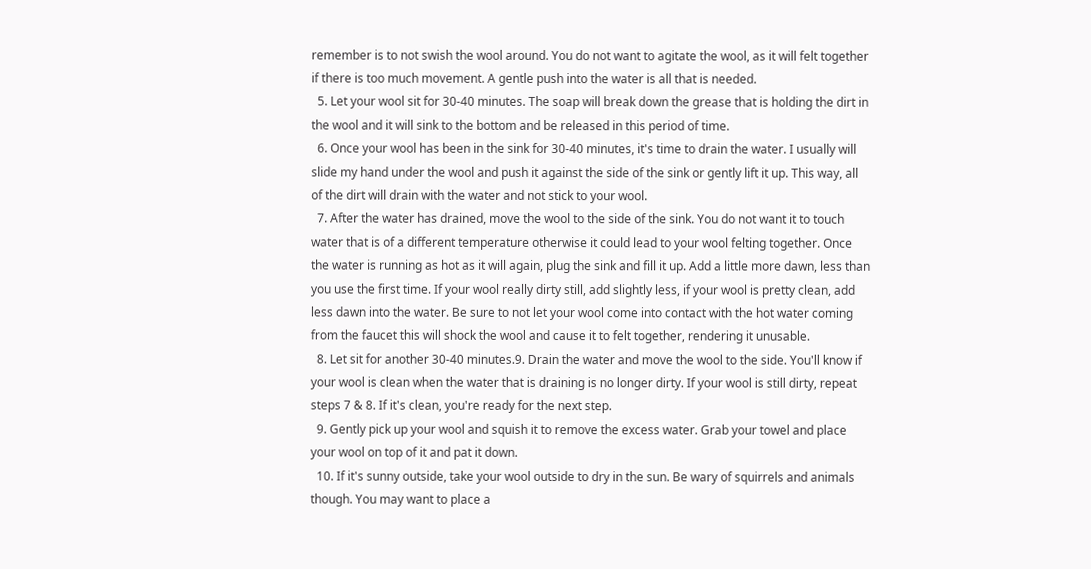remember is to not swish the wool around. You do not want to agitate the wool, as it will felt together if there is too much movement. A gentle push into the water is all that is needed.
  5. Let your wool sit for 30-40 minutes. The soap will break down the grease that is holding the dirt in the wool and it will sink to the bottom and be released in this period of time.
  6. Once your wool has been in the sink for 30-40 minutes, it's time to drain the water. I usually will slide my hand under the wool and push it against the side of the sink or gently lift it up. This way, all of the dirt will drain with the water and not stick to your wool.
  7. After the water has drained, move the wool to the side of the sink. You do not want it to touch water that is of a different temperature otherwise it could lead to your wool felting together. Once the water is running as hot as it will again, plug the sink and fill it up. Add a little more dawn, less than you use the first time. If your wool really dirty still, add slightly less, if your wool is pretty clean, add less dawn into the water. Be sure to not let your wool come into contact with the hot water coming from the faucet this will shock the wool and cause it to felt together, rendering it unusable.
  8. Let sit for another 30-40 minutes.9. Drain the water and move the wool to the side. You'll know if your wool is clean when the water that is draining is no longer dirty. If your wool is still dirty, repeat steps 7 & 8. If it's clean, you're ready for the next step.
  9. Gently pick up your wool and squish it to remove the excess water. Grab your towel and place your wool on top of it and pat it down.
  10. If it's sunny outside, take your wool outside to dry in the sun. Be wary of squirrels and animals though. You may want to place a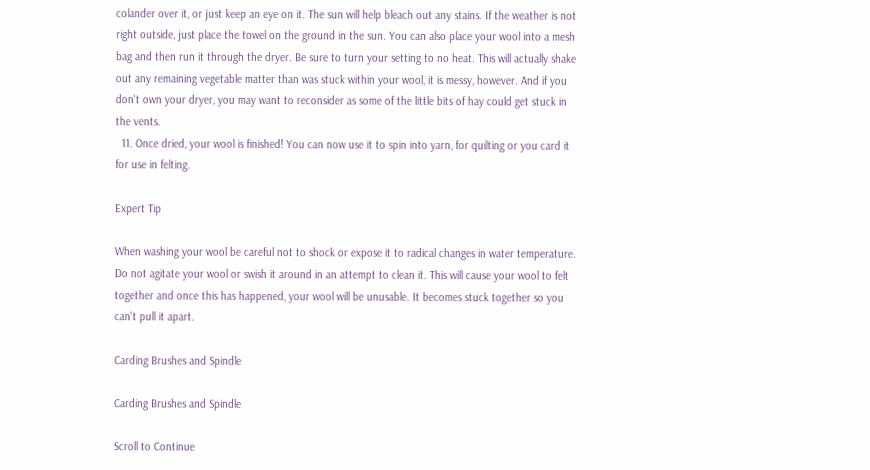colander over it, or just keep an eye on it. The sun will help bleach out any stains. If the weather is not right outside, just place the towel on the ground in the sun. You can also place your wool into a mesh bag and then run it through the dryer. Be sure to turn your setting to no heat. This will actually shake out any remaining vegetable matter than was stuck within your wool, it is messy, however. And if you don't own your dryer, you may want to reconsider as some of the little bits of hay could get stuck in the vents.
  11. Once dried, your wool is finished! You can now use it to spin into yarn, for quilting or you card it for use in felting.

Expert Tip

When washing your wool be careful not to shock or expose it to radical changes in water temperature. Do not agitate your wool or swish it around in an attempt to clean it. This will cause your wool to felt together and once this has happened, your wool will be unusable. It becomes stuck together so you can't pull it apart.

Carding Brushes and Spindle

Carding Brushes and Spindle

Scroll to Continue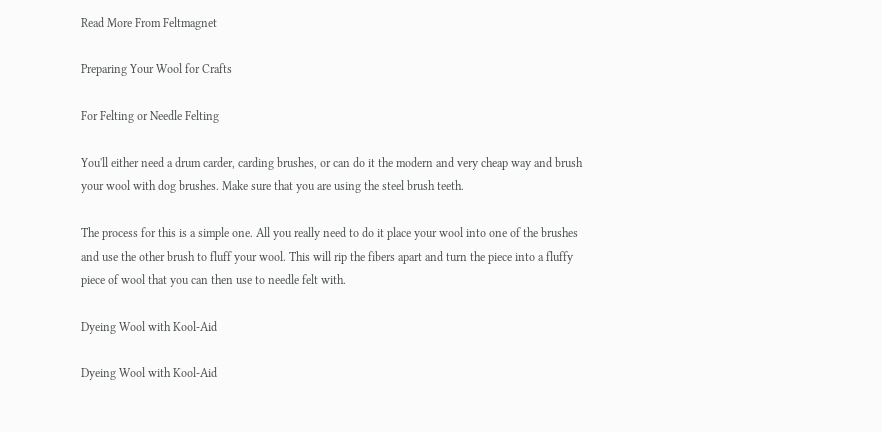Read More From Feltmagnet

Preparing Your Wool for Crafts

For Felting or Needle Felting

You'll either need a drum carder, carding brushes, or can do it the modern and very cheap way and brush your wool with dog brushes. Make sure that you are using the steel brush teeth.

The process for this is a simple one. All you really need to do it place your wool into one of the brushes and use the other brush to fluff your wool. This will rip the fibers apart and turn the piece into a fluffy piece of wool that you can then use to needle felt with.

Dyeing Wool with Kool-Aid

Dyeing Wool with Kool-Aid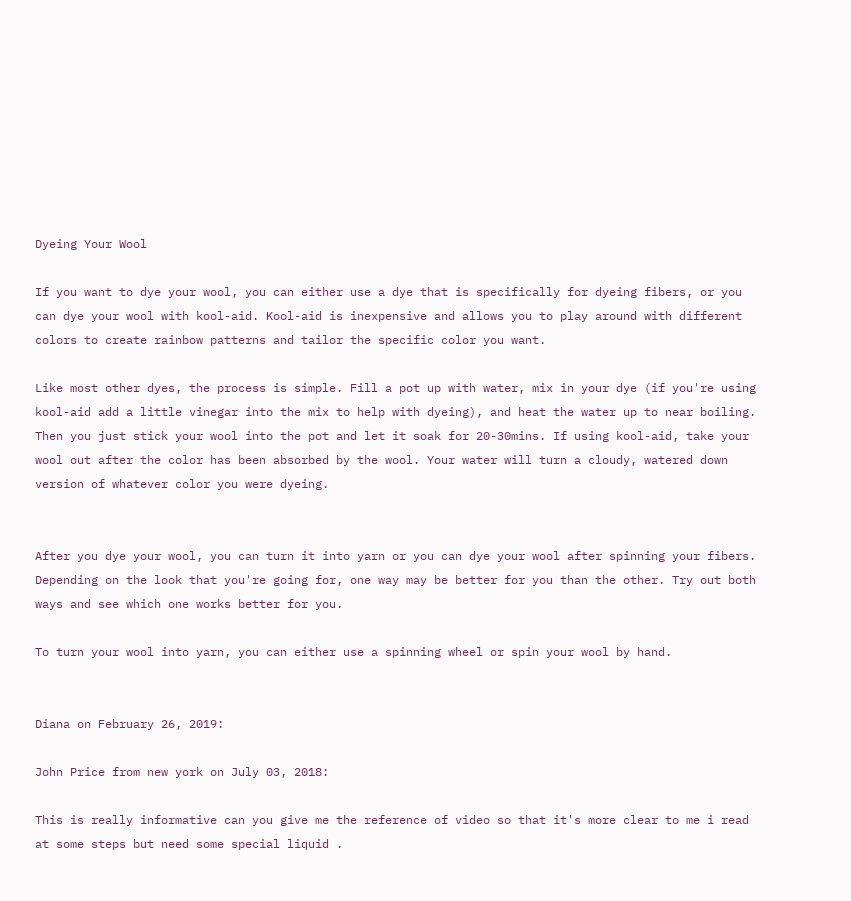Dyeing Your Wool

If you want to dye your wool, you can either use a dye that is specifically for dyeing fibers, or you can dye your wool with kool-aid. Kool-aid is inexpensive and allows you to play around with different colors to create rainbow patterns and tailor the specific color you want.

Like most other dyes, the process is simple. Fill a pot up with water, mix in your dye (if you're using kool-aid add a little vinegar into the mix to help with dyeing), and heat the water up to near boiling. Then you just stick your wool into the pot and let it soak for 20-30mins. If using kool-aid, take your wool out after the color has been absorbed by the wool. Your water will turn a cloudy, watered down version of whatever color you were dyeing.


After you dye your wool, you can turn it into yarn or you can dye your wool after spinning your fibers. Depending on the look that you're going for, one way may be better for you than the other. Try out both ways and see which one works better for you.

To turn your wool into yarn, you can either use a spinning wheel or spin your wool by hand.


Diana on February 26, 2019:

John Price from new york on July 03, 2018:

This is really informative can you give me the reference of video so that it's more clear to me i read at some steps but need some special liquid .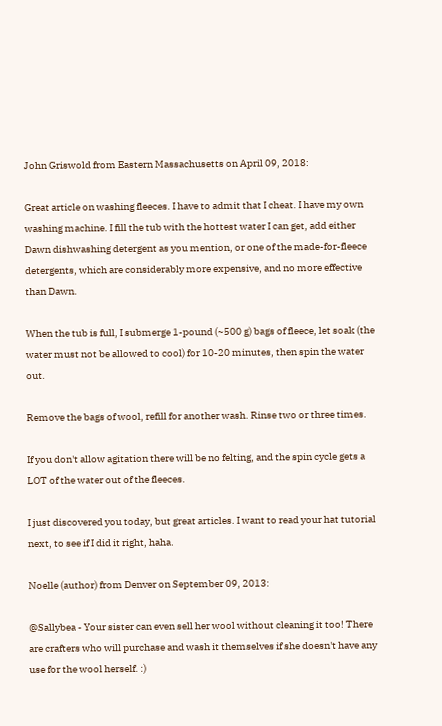John Griswold from Eastern Massachusetts on April 09, 2018:

Great article on washing fleeces. I have to admit that I cheat. I have my own washing machine. I fill the tub with the hottest water I can get, add either Dawn dishwashing detergent as you mention, or one of the made-for-fleece detergents, which are considerably more expensive, and no more effective than Dawn.

When the tub is full, I submerge 1-pound (~500 g) bags of fleece, let soak (the water must not be allowed to cool) for 10-20 minutes, then spin the water out.

Remove the bags of wool, refill for another wash. Rinse two or three times.

If you don't allow agitation there will be no felting, and the spin cycle gets a LOT of the water out of the fleeces.

I just discovered you today, but great articles. I want to read your hat tutorial next, to see if I did it right, haha.

Noelle (author) from Denver on September 09, 2013:

@Sallybea - Your sister can even sell her wool without cleaning it too! There are crafters who will purchase and wash it themselves if she doesn't have any use for the wool herself. :)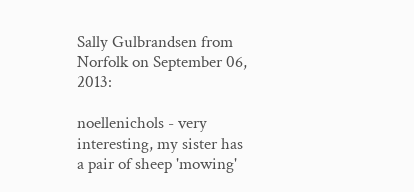Sally Gulbrandsen from Norfolk on September 06, 2013:

noellenichols - very interesting, my sister has a pair of sheep 'mowing'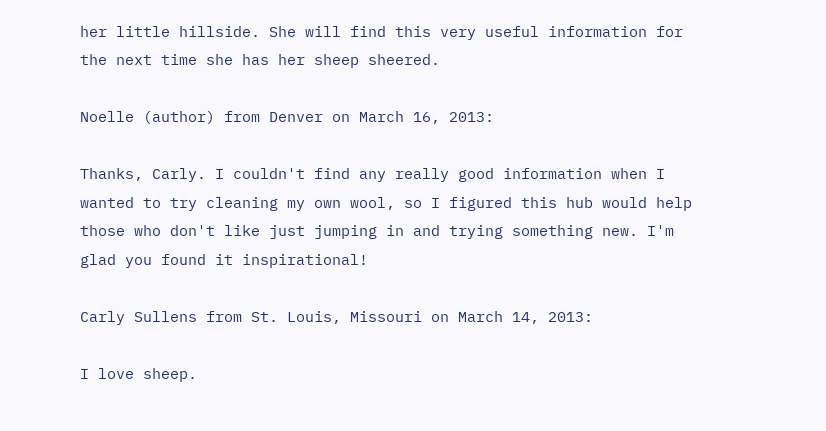her little hillside. She will find this very useful information for the next time she has her sheep sheered.

Noelle (author) from Denver on March 16, 2013:

Thanks, Carly. I couldn't find any really good information when I wanted to try cleaning my own wool, so I figured this hub would help those who don't like just jumping in and trying something new. I'm glad you found it inspirational!

Carly Sullens from St. Louis, Missouri on March 14, 2013:

I love sheep.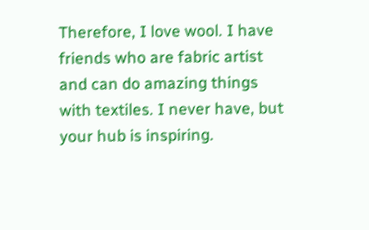Therefore, I love wool. I have friends who are fabric artist and can do amazing things with textiles. I never have, but your hub is inspiring.